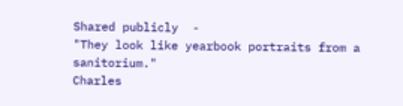Shared publicly  -
"They look like yearbook portraits from a sanitorium."
Charles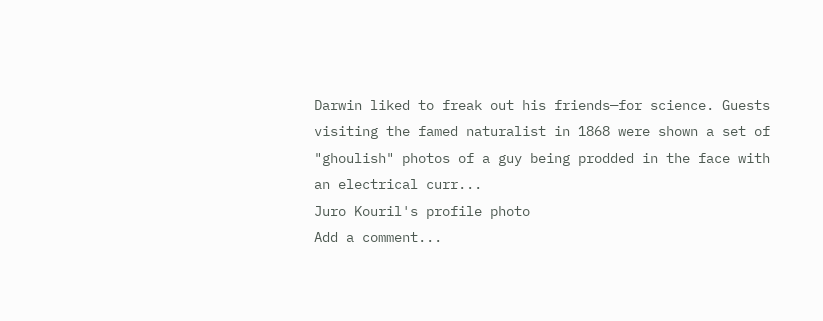Darwin liked to freak out his friends—for science. Guests visiting the famed naturalist in 1868 were shown a set of "ghoulish" photos of a guy being prodded in the face with an electrical curr...
Juro Kouril's profile photo
Add a comment...